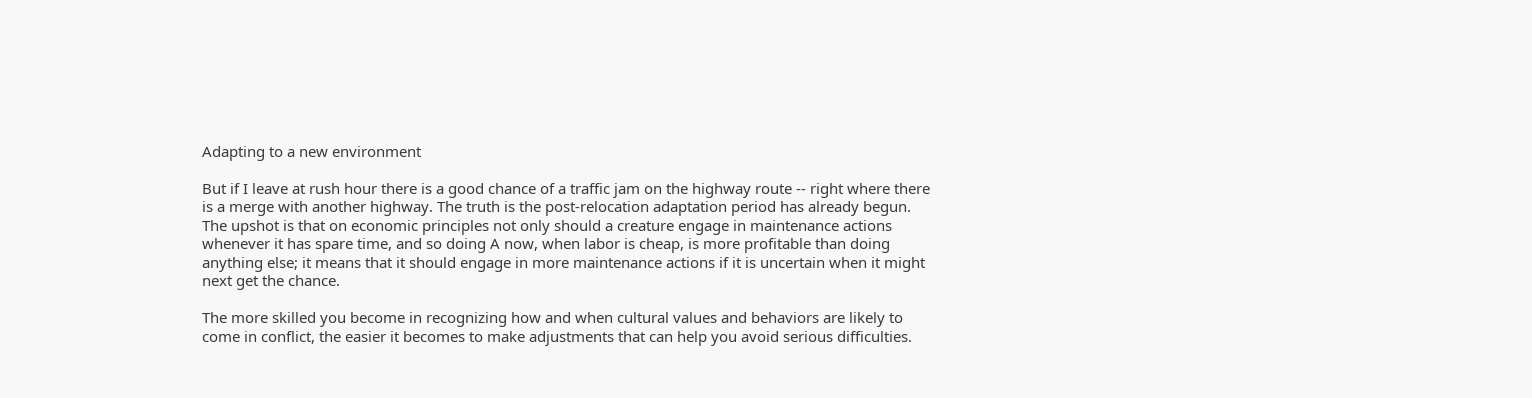Adapting to a new environment

But if I leave at rush hour there is a good chance of a traffic jam on the highway route -- right where there is a merge with another highway. The truth is the post-relocation adaptation period has already begun. The upshot is that on economic principles not only should a creature engage in maintenance actions whenever it has spare time, and so doing A now, when labor is cheap, is more profitable than doing anything else; it means that it should engage in more maintenance actions if it is uncertain when it might next get the chance.

The more skilled you become in recognizing how and when cultural values and behaviors are likely to come in conflict, the easier it becomes to make adjustments that can help you avoid serious difficulties.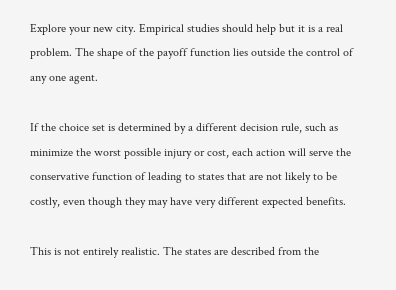Explore your new city. Empirical studies should help but it is a real problem. The shape of the payoff function lies outside the control of any one agent.

If the choice set is determined by a different decision rule, such as minimize the worst possible injury or cost, each action will serve the conservative function of leading to states that are not likely to be costly, even though they may have very different expected benefits.

This is not entirely realistic. The states are described from the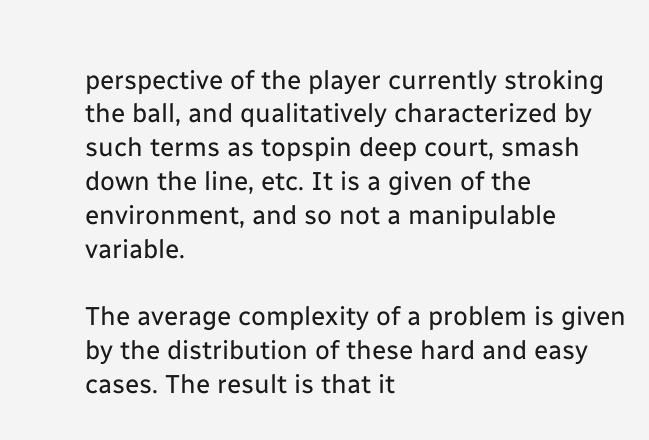perspective of the player currently stroking the ball, and qualitatively characterized by such terms as topspin deep court, smash down the line, etc. It is a given of the environment, and so not a manipulable variable.

The average complexity of a problem is given by the distribution of these hard and easy cases. The result is that it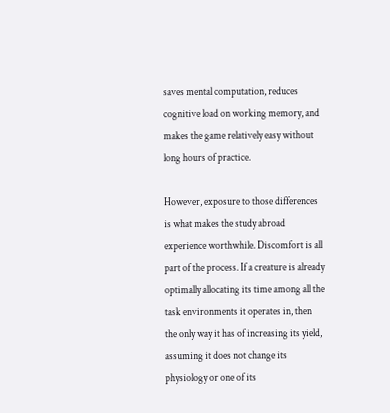saves mental computation, reduces cognitive load on working memory, and makes the game relatively easy without long hours of practice.

However, exposure to those differences is what makes the study abroad experience worthwhile. Discomfort is all part of the process. If a creature is already optimally allocating its time among all the task environments it operates in, then the only way it has of increasing its yield, assuming it does not change its physiology or one of its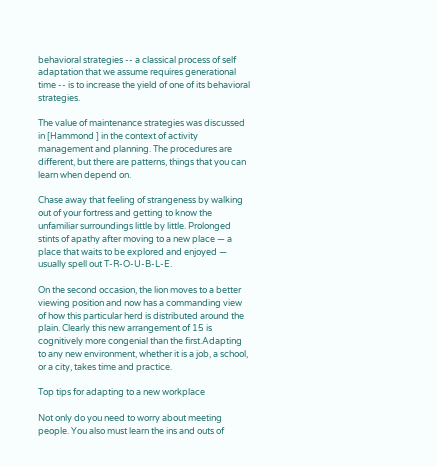behavioral strategies -- a classical process of self adaptation that we assume requires generational time -- is to increase the yield of one of its behavioral strategies.

The value of maintenance strategies was discussed in [Hammond ] in the context of activity management and planning. The procedures are different, but there are patterns, things that you can learn when depend on.

Chase away that feeling of strangeness by walking out of your fortress and getting to know the unfamiliar surroundings little by little. Prolonged stints of apathy after moving to a new place — a place that waits to be explored and enjoyed — usually spell out T-R-O-U-B-L-E.

On the second occasion, the lion moves to a better viewing position and now has a commanding view of how this particular herd is distributed around the plain. Clearly this new arrangement of 15 is cognitively more congenial than the first.Adapting to any new environment, whether it is a job, a school, or a city, takes time and practice.

Top tips for adapting to a new workplace

Not only do you need to worry about meeting people. You also must learn the ins and outs of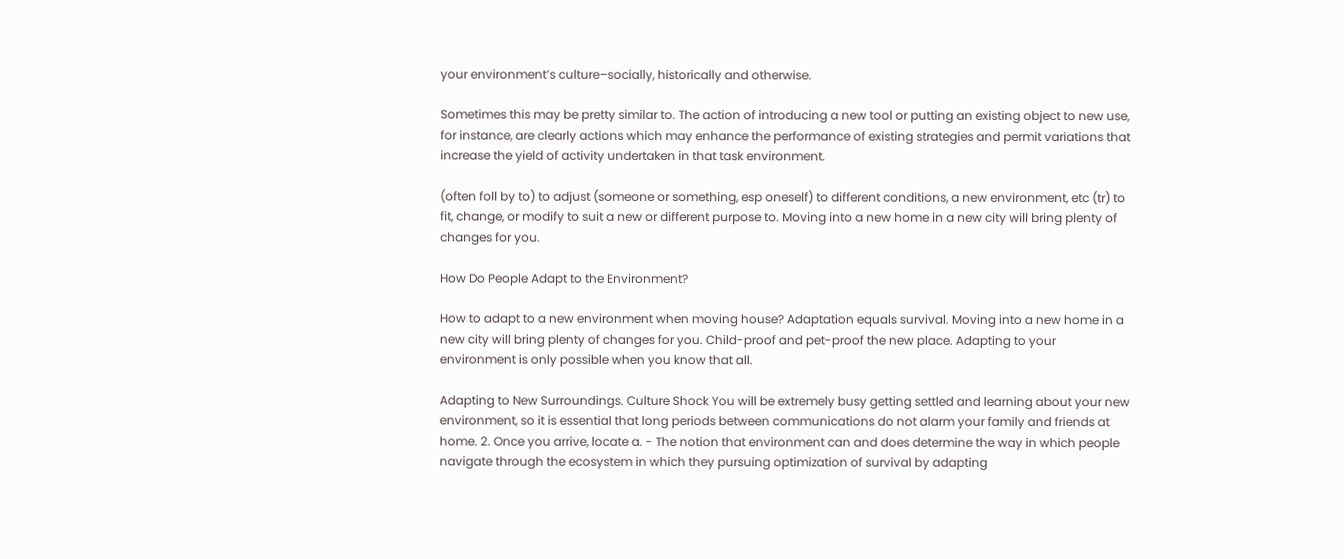your environment’s culture–socially, historically and otherwise.

Sometimes this may be pretty similar to. The action of introducing a new tool or putting an existing object to new use, for instance, are clearly actions which may enhance the performance of existing strategies and permit variations that increase the yield of activity undertaken in that task environment.

(often foll by to) to adjust (someone or something, esp oneself) to different conditions, a new environment, etc (tr) to fit, change, or modify to suit a new or different purpose to. Moving into a new home in a new city will bring plenty of changes for you.

How Do People Adapt to the Environment?

How to adapt to a new environment when moving house? Adaptation equals survival. Moving into a new home in a new city will bring plenty of changes for you. Child-proof and pet-proof the new place. Adapting to your environment is only possible when you know that all.

Adapting to New Surroundings. Culture Shock You will be extremely busy getting settled and learning about your new environment, so it is essential that long periods between communications do not alarm your family and friends at home. 2. Once you arrive, locate a. - The notion that environment can and does determine the way in which people navigate through the ecosystem in which they pursuing optimization of survival by adapting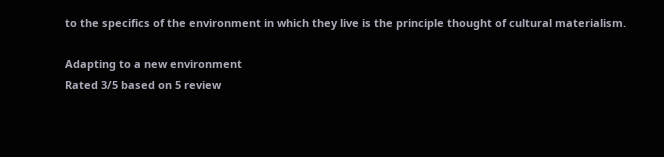to the specifics of the environment in which they live is the principle thought of cultural materialism.

Adapting to a new environment
Rated 3/5 based on 5 review